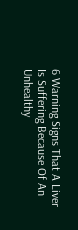6 Warning Signs That A Liver Is Suffering Because Of An Unhealthy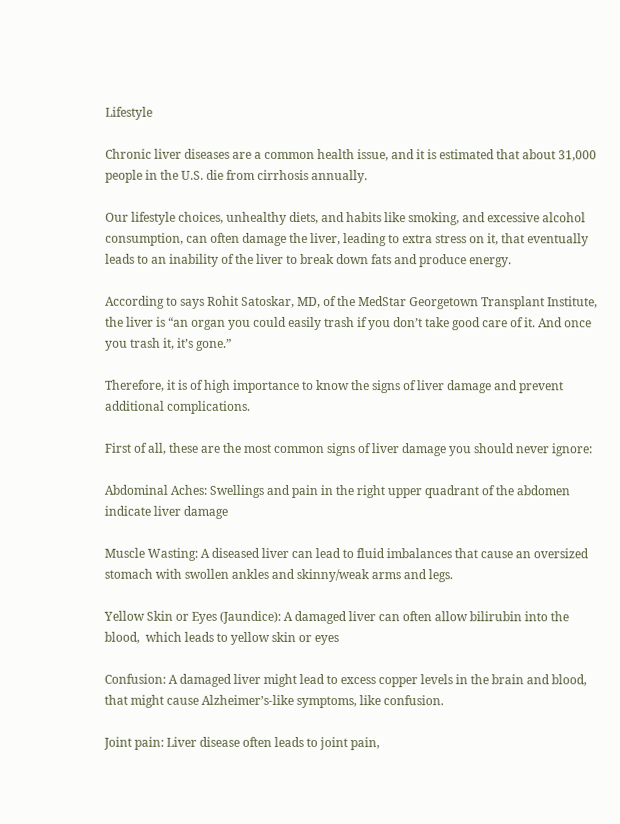Lifestyle

Chronic liver diseases are a common health issue, and it is estimated that about 31,000 people in the U.S. die from cirrhosis annually.

Our lifestyle choices, unhealthy diets, and habits like smoking, and excessive alcohol consumption, can often damage the liver, leading to extra stress on it, that eventually leads to an inability of the liver to break down fats and produce energy.

According to says Rohit Satoskar, MD, of the MedStar Georgetown Transplant Institute, the liver is “an organ you could easily trash if you don’t take good care of it. And once you trash it, it’s gone.”

Therefore, it is of high importance to know the signs of liver damage and prevent additional complications.

First of all, these are the most common signs of liver damage you should never ignore:

Abdominal Aches: Swellings and pain in the right upper quadrant of the abdomen indicate liver damage

Muscle Wasting: A diseased liver can lead to fluid imbalances that cause an oversized stomach with swollen ankles and skinny/weak arms and legs.

Yellow Skin or Eyes (Jaundice): A damaged liver can often allow bilirubin into the blood,  which leads to yellow skin or eyes

Confusion: A damaged liver might lead to excess copper levels in the brain and blood, that might cause Alzheimer’s-like symptoms, like confusion.

Joint pain: Liver disease often leads to joint pain,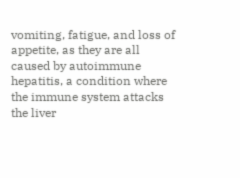vomiting, fatigue, and loss of appetite, as they are all caused by autoimmune hepatitis, a condition where the immune system attacks the liver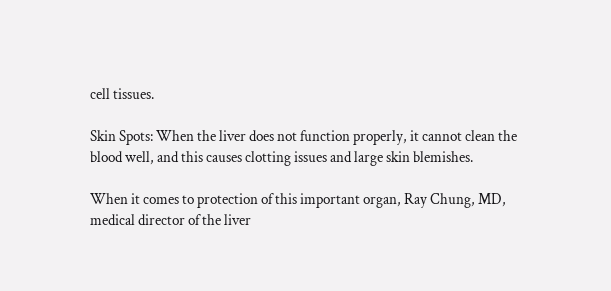cell tissues.

Skin Spots: When the liver does not function properly, it cannot clean the blood well, and this causes clotting issues and large skin blemishes.

When it comes to protection of this important organ, Ray Chung, MD, medical director of the liver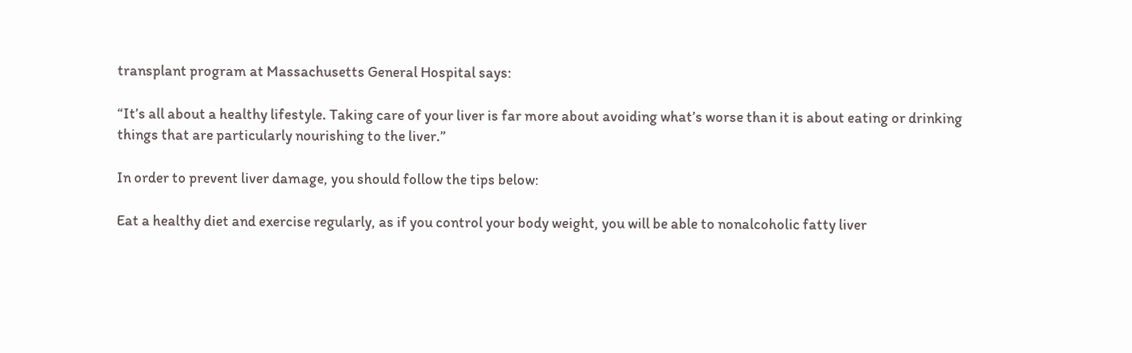transplant program at Massachusetts General Hospital says:

“It’s all about a healthy lifestyle. Taking care of your liver is far more about avoiding what’s worse than it is about eating or drinking things that are particularly nourishing to the liver.”

In order to prevent liver damage, you should follow the tips below:

Eat a healthy diet and exercise regularly, as if you control your body weight, you will be able to nonalcoholic fatty liver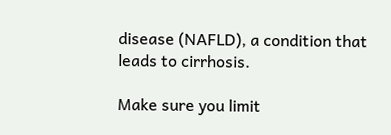disease (NAFLD), a condition that leads to cirrhosis.

Make sure you limit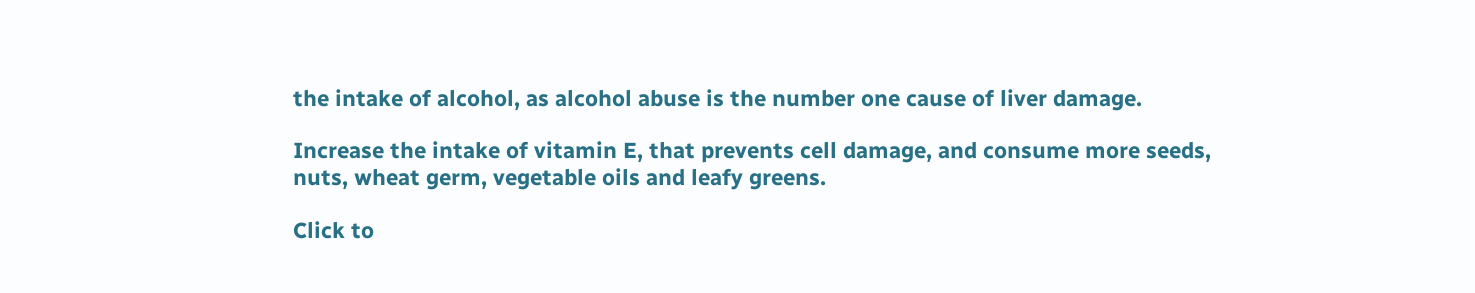the intake of alcohol, as alcohol abuse is the number one cause of liver damage.

Increase the intake of vitamin E, that prevents cell damage, and consume more seeds, nuts, wheat germ, vegetable oils and leafy greens.

Click to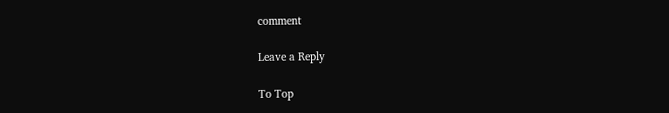comment

Leave a Reply

To Top